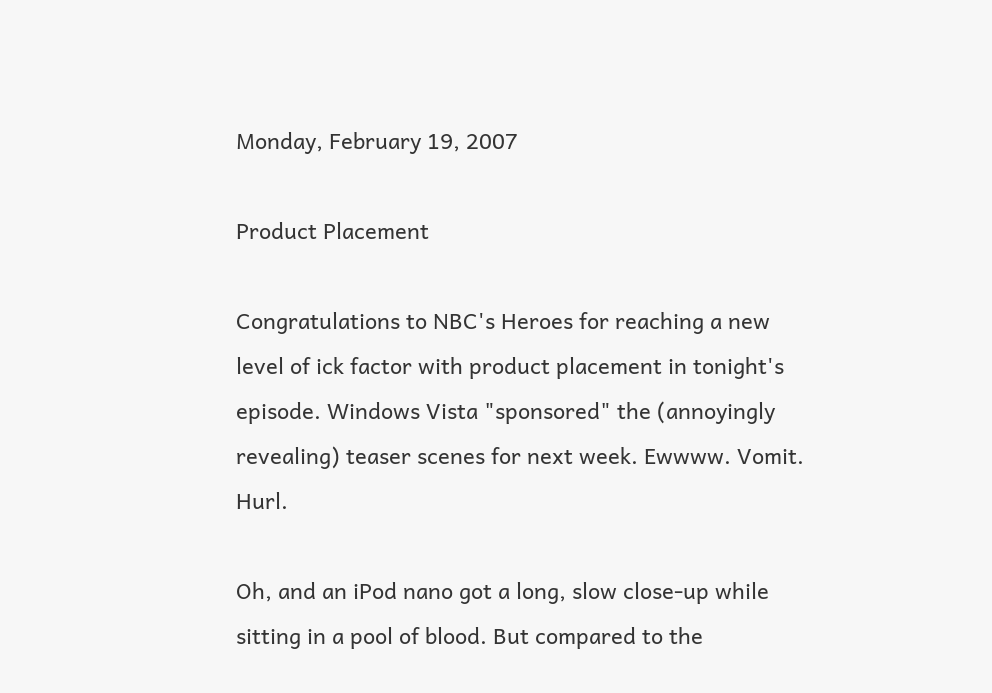Monday, February 19, 2007

Product Placement

Congratulations to NBC's Heroes for reaching a new level of ick factor with product placement in tonight's episode. Windows Vista "sponsored" the (annoyingly revealing) teaser scenes for next week. Ewwww. Vomit. Hurl.

Oh, and an iPod nano got a long, slow close-up while sitting in a pool of blood. But compared to the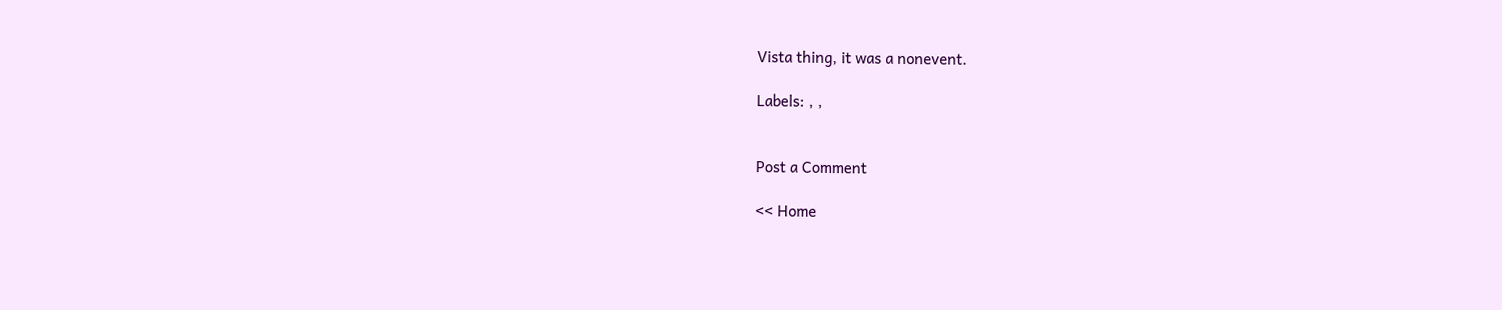Vista thing, it was a nonevent.

Labels: , ,


Post a Comment

<< Home